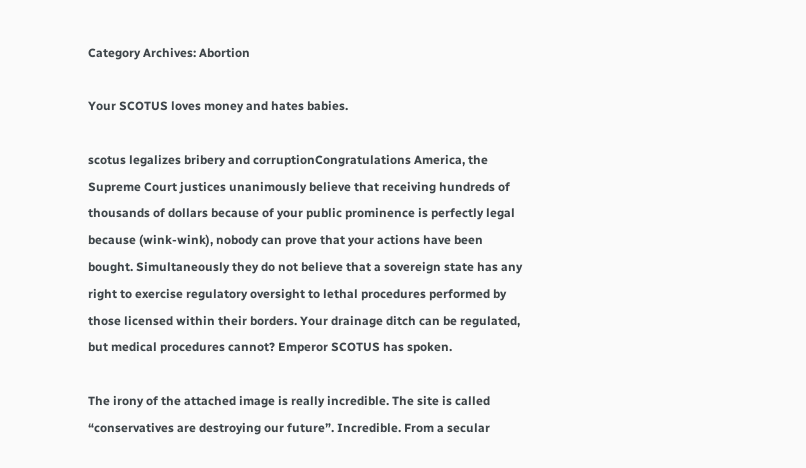Category Archives: Abortion

Your SCOTUS loves money and hates babies.

scotus legalizes bribery and corruptionCongratulations America, the Supreme Court justices unanimously believe that receiving hundreds of thousands of dollars because of your public prominence is perfectly legal because (wink-wink), nobody can prove that your actions have been bought. Simultaneously they do not believe that a sovereign state has any right to exercise regulatory oversight to lethal procedures performed by those licensed within their borders. Your drainage ditch can be regulated, but medical procedures cannot? Emperor SCOTUS has spoken.

The irony of the attached image is really incredible. The site is called “conservatives are destroying our future”. Incredible. From a secular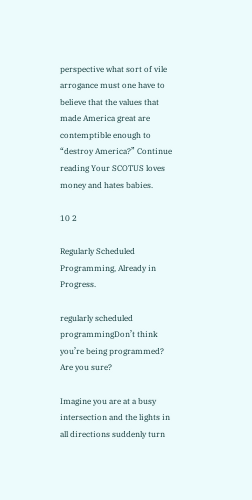perspective what sort of vile arrogance must one have to believe that the values that made America great are contemptible enough to “destroy America?” Continue reading Your SCOTUS loves money and hates babies.

10 2

Regularly Scheduled Programming, Already in Progress.

regularly scheduled programmingDon’t think you’re being programmed? Are you sure?

Imagine you are at a busy intersection and the lights in all directions suddenly turn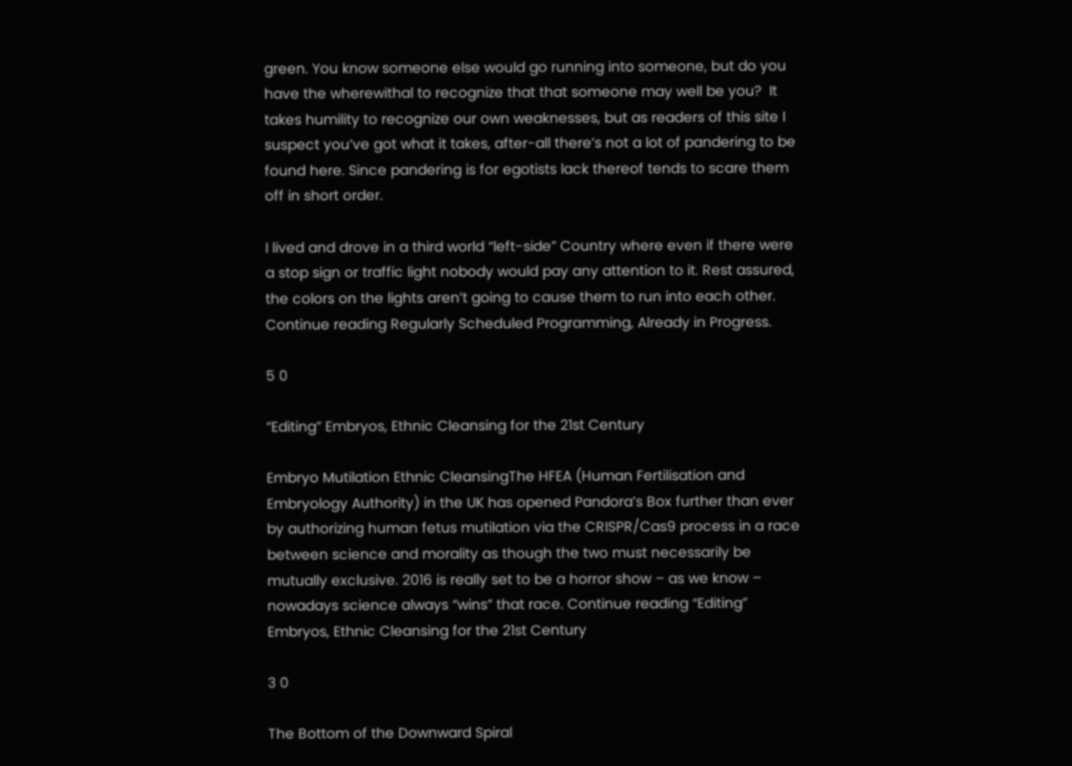green. You know someone else would go running into someone, but do you  have the wherewithal to recognize that that someone may well be you?  It takes humility to recognize our own weaknesses, but as readers of this site I suspect you’ve got what it takes, after-all there’s not a lot of pandering to be found here. Since pandering is for egotists lack thereof tends to scare them off in short order.

I lived and drove in a third world “left-side” Country where even if there were a stop sign or traffic light nobody would pay any attention to it. Rest assured, the colors on the lights aren’t going to cause them to run into each other. Continue reading Regularly Scheduled Programming, Already in Progress.

5 0

“Editing” Embryos, Ethnic Cleansing for the 21st Century

Embryo Mutilation Ethnic CleansingThe HFEA (Human Fertilisation and Embryology Authority) in the UK has opened Pandora’s Box further than ever by authorizing human fetus mutilation via the CRISPR/Cas9 process in a race between science and morality as though the two must necessarily be mutually exclusive. 2016 is really set to be a horror show – as we know – nowadays science always “wins” that race. Continue reading “Editing” Embryos, Ethnic Cleansing for the 21st Century

3 0

The Bottom of the Downward Spiral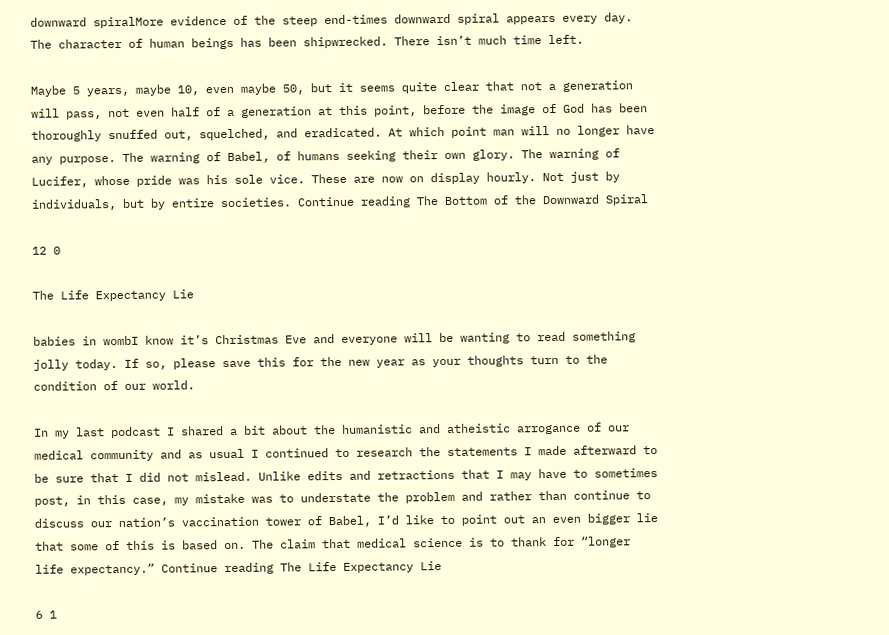downward spiralMore evidence of the steep end-times downward spiral appears every day. The character of human beings has been shipwrecked. There isn’t much time left.

Maybe 5 years, maybe 10, even maybe 50, but it seems quite clear that not a generation will pass, not even half of a generation at this point, before the image of God has been thoroughly snuffed out, squelched, and eradicated. At which point man will no longer have any purpose. The warning of Babel, of humans seeking their own glory. The warning of Lucifer, whose pride was his sole vice. These are now on display hourly. Not just by individuals, but by entire societies. Continue reading The Bottom of the Downward Spiral

12 0

The Life Expectancy Lie

babies in wombI know it’s Christmas Eve and everyone will be wanting to read something jolly today. If so, please save this for the new year as your thoughts turn to the condition of our world.

In my last podcast I shared a bit about the humanistic and atheistic arrogance of our medical community and as usual I continued to research the statements I made afterward to be sure that I did not mislead. Unlike edits and retractions that I may have to sometimes post, in this case, my mistake was to understate the problem and rather than continue to discuss our nation’s vaccination tower of Babel, I’d like to point out an even bigger lie that some of this is based on. The claim that medical science is to thank for “longer life expectancy.” Continue reading The Life Expectancy Lie

6 1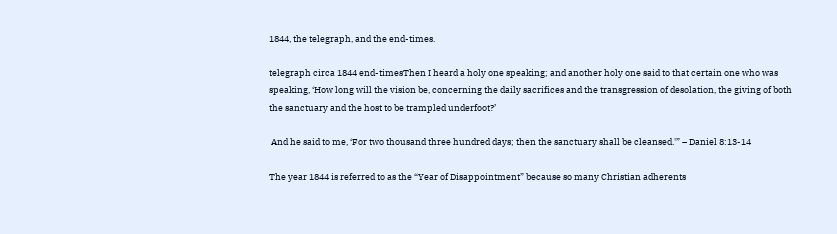1844, the telegraph, and the end-times.

telegraph circa 1844 end-timesThen I heard a holy one speaking; and another holy one said to that certain one who was speaking, ‘How long will the vision be, concerning the daily sacrifices and the transgression of desolation, the giving of both the sanctuary and the host to be trampled underfoot?’

 And he said to me, ‘For two thousand three hundred days; then the sanctuary shall be cleansed.'” – Daniel 8:13-14

The year 1844 is referred to as the “Year of Disappointment” because so many Christian adherents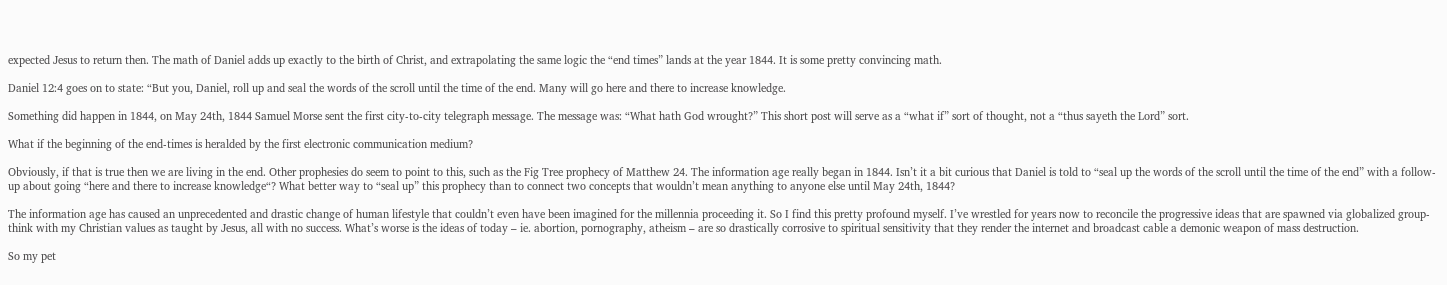expected Jesus to return then. The math of Daniel adds up exactly to the birth of Christ, and extrapolating the same logic the “end times” lands at the year 1844. It is some pretty convincing math.

Daniel 12:4 goes on to state: “But you, Daniel, roll up and seal the words of the scroll until the time of the end. Many will go here and there to increase knowledge.

Something did happen in 1844, on May 24th, 1844 Samuel Morse sent the first city-to-city telegraph message. The message was: “What hath God wrought?” This short post will serve as a “what if” sort of thought, not a “thus sayeth the Lord” sort.

What if the beginning of the end-times is heralded by the first electronic communication medium?

Obviously, if that is true then we are living in the end. Other prophesies do seem to point to this, such as the Fig Tree prophecy of Matthew 24. The information age really began in 1844. Isn’t it a bit curious that Daniel is told to “seal up the words of the scroll until the time of the end” with a follow-up about going “here and there to increase knowledge“? What better way to “seal up” this prophecy than to connect two concepts that wouldn’t mean anything to anyone else until May 24th, 1844?

The information age has caused an unprecedented and drastic change of human lifestyle that couldn’t even have been imagined for the millennia proceeding it. So I find this pretty profound myself. I’ve wrestled for years now to reconcile the progressive ideas that are spawned via globalized group-think with my Christian values as taught by Jesus, all with no success. What’s worse is the ideas of today – ie. abortion, pornography, atheism – are so drastically corrosive to spiritual sensitivity that they render the internet and broadcast cable a demonic weapon of mass destruction.

So my pet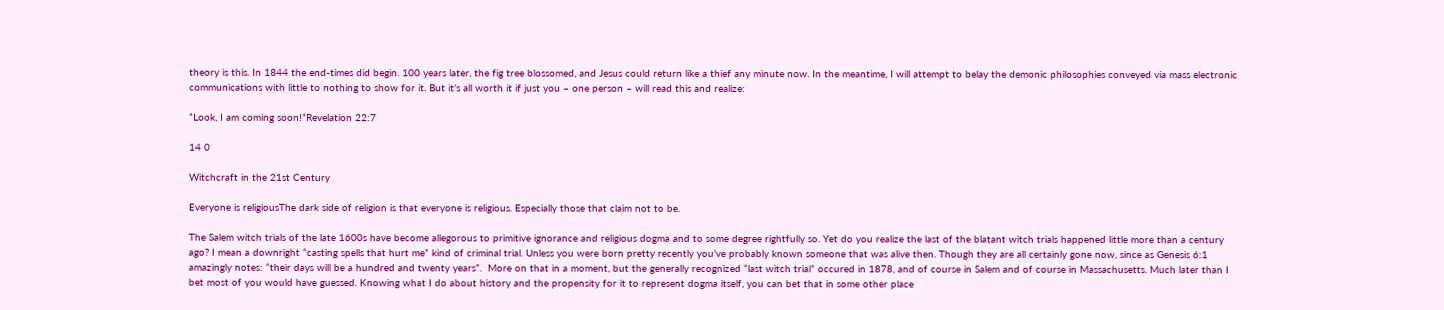theory is this. In 1844 the end-times did begin. 100 years later, the fig tree blossomed, and Jesus could return like a thief any minute now. In the meantime, I will attempt to belay the demonic philosophies conveyed via mass electronic communications with little to nothing to show for it. But it’s all worth it if just you – one person – will read this and realize:

“Look, I am coming soon!”Revelation 22:7

14 0

Witchcraft in the 21st Century

Everyone is religiousThe dark side of religion is that everyone is religious. Especially those that claim not to be.

The Salem witch trials of the late 1600s have become allegorous to primitive ignorance and religious dogma and to some degree rightfully so. Yet do you realize the last of the blatant witch trials happened little more than a century ago? I mean a downright “casting spells that hurt me” kind of criminal trial. Unless you were born pretty recently you’ve probably known someone that was alive then. Though they are all certainly gone now, since as Genesis 6:1 amazingly notes: “their days will be a hundred and twenty years”.  More on that in a moment, but the generally recognized “last witch trial” occured in 1878, and of course in Salem and of course in Massachusetts. Much later than I bet most of you would have guessed. Knowing what I do about history and the propensity for it to represent dogma itself, you can bet that in some other place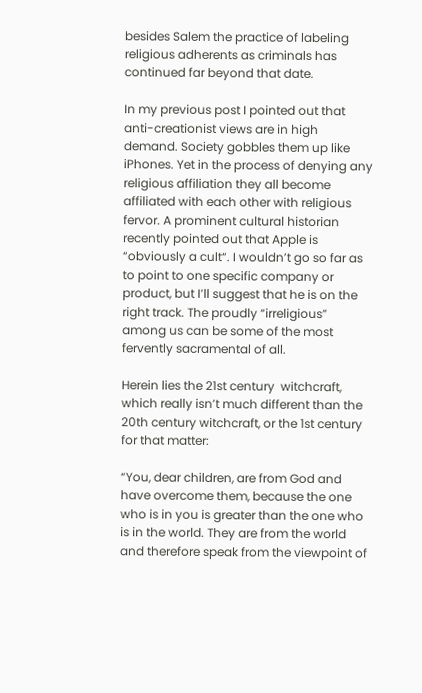besides Salem the practice of labeling religious adherents as criminals has continued far beyond that date.

In my previous post I pointed out that anti-creationist views are in high demand. Society gobbles them up like iPhones. Yet in the process of denying any religious affiliation they all become affiliated with each other with religious fervor. A prominent cultural historian recently pointed out that Apple is “obviously a cult“. I wouldn’t go so far as to point to one specific company or product, but I’ll suggest that he is on the right track. The proudly “irreligious” among us can be some of the most fervently sacramental of all.

Herein lies the 21st century  witchcraft, which really isn’t much different than the 20th century witchcraft, or the 1st century for that matter:

“You, dear children, are from God and have overcome them, because the one who is in you is greater than the one who is in the world. They are from the world and therefore speak from the viewpoint of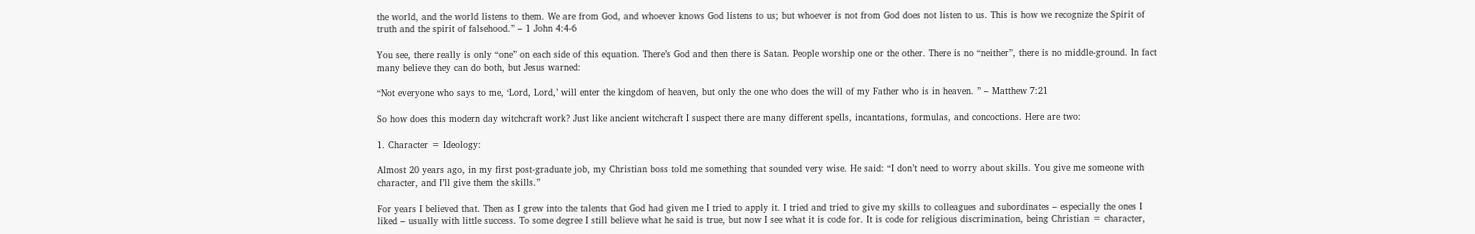the world, and the world listens to them. We are from God, and whoever knows God listens to us; but whoever is not from God does not listen to us. This is how we recognize the Spirit of truth and the spirit of falsehood.” – 1 John 4:4-6

You see, there really is only “one” on each side of this equation. There’s God and then there is Satan. People worship one or the other. There is no “neither”, there is no middle-ground. In fact many believe they can do both, but Jesus warned:

“Not everyone who says to me, ‘Lord, Lord,’ will enter the kingdom of heaven, but only the one who does the will of my Father who is in heaven. ” – Matthew 7:21

So how does this modern day witchcraft work? Just like ancient witchcraft I suspect there are many different spells, incantations, formulas, and concoctions. Here are two:

1. Character = Ideology:

Almost 20 years ago, in my first post-graduate job, my Christian boss told me something that sounded very wise. He said: “I don’t need to worry about skills. You give me someone with character, and I’ll give them the skills.”

For years I believed that. Then as I grew into the talents that God had given me I tried to apply it. I tried and tried to give my skills to colleagues and subordinates – especially the ones I liked – usually with little success. To some degree I still believe what he said is true, but now I see what it is code for. It is code for religious discrimination, being Christian = character,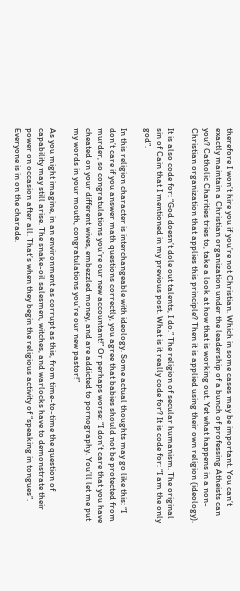therefore I won’t hire you if you’re not Christian. Which in some cases may be important. You can’t exactly maintain a Christian organization under the leadership of a bunch of professing Atheists can you? Catholic Charities tries to, take a look at how that is working out. Yet what happens in a non-Christian organization that applies this principle? Then it is applied using their own religion (ideology).

It is also code for: “God doesn’t dole out talents, I do.” The religion of secular humanism. The original sin of Cain that I mentioned in my previous post. What is it really code for? It is code for: “I am the only god”.

In this religion character is interchangeable with ideology. Some actual thoughts may go like this: “I don’t care if you answer math questions correctly, you agree that babies should not be protected from murder, so congratulations you’re our new accountant!” Or perhaps worse: “I don’t care that you have cheated on your different wives, embezzled money, and are addicted to pornography. You’ll let me put my words in your mouth, congratulations you’re our new pastor!”

As you might imagine, in an environment as corrupt as this, from time-to-time the question of capability may still arise. The snake-oil salesmen, witches, and warlocks have to demonstrate their power on occasion after all. That’s when they begin the religious activity of “speaking in tongues”. Everyone is in on the charade.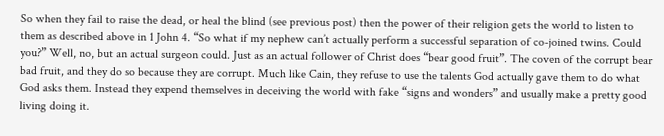So when they fail to raise the dead, or heal the blind (see previous post) then the power of their religion gets the world to listen to them as described above in 1 John 4. “So what if my nephew can’t actually perform a successful separation of co-joined twins. Could you?” Well, no, but an actual surgeon could. Just as an actual follower of Christ does “bear good fruit”. The coven of the corrupt bear bad fruit, and they do so because they are corrupt. Much like Cain, they refuse to use the talents God actually gave them to do what God asks them. Instead they expend themselves in deceiving the world with fake “signs and wonders” and usually make a pretty good living doing it.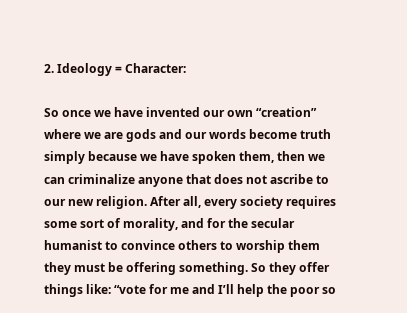2. Ideology = Character:

So once we have invented our own “creation” where we are gods and our words become truth simply because we have spoken them, then we can criminalize anyone that does not ascribe to our new religion. After all, every society requires some sort of morality, and for the secular humanist to convince others to worship them they must be offering something. So they offer things like: “vote for me and I’ll help the poor so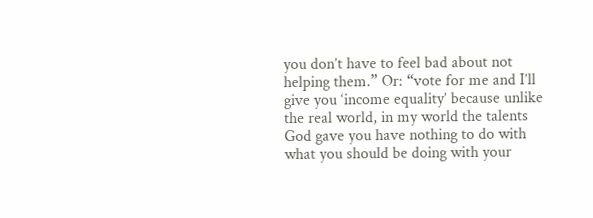you don’t have to feel bad about not helping them.” Or: “vote for me and I’ll give you ‘income equality’ because unlike the real world, in my world the talents God gave you have nothing to do with what you should be doing with your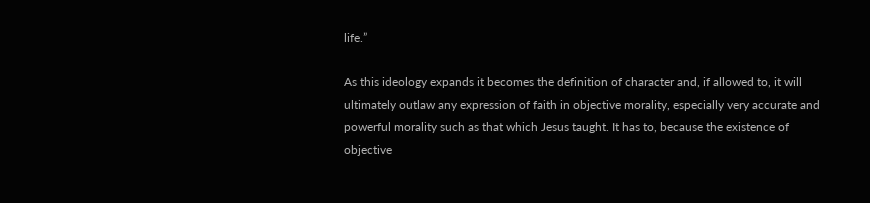life.”

As this ideology expands it becomes the definition of character and, if allowed to, it will ultimately outlaw any expression of faith in objective morality, especially very accurate and powerful morality such as that which Jesus taught. It has to, because the existence of objective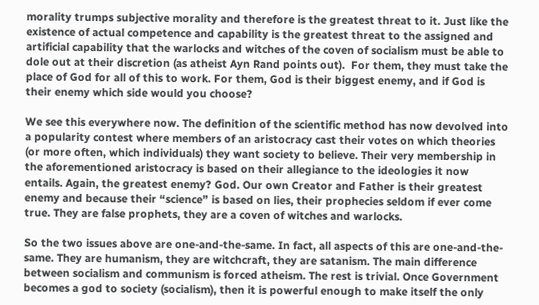morality trumps subjective morality and therefore is the greatest threat to it. Just like the existence of actual competence and capability is the greatest threat to the assigned and artificial capability that the warlocks and witches of the coven of socialism must be able to dole out at their discretion (as atheist Ayn Rand points out).  For them, they must take the place of God for all of this to work. For them, God is their biggest enemy, and if God is their enemy which side would you choose?

We see this everywhere now. The definition of the scientific method has now devolved into a popularity contest where members of an aristocracy cast their votes on which theories (or more often, which individuals) they want society to believe. Their very membership in the aforementioned aristocracy is based on their allegiance to the ideologies it now entails. Again, the greatest enemy? God. Our own Creator and Father is their greatest enemy and because their “science” is based on lies, their prophecies seldom if ever come true. They are false prophets, they are a coven of witches and warlocks.

So the two issues above are one-and-the-same. In fact, all aspects of this are one-and-the-same. They are humanism, they are witchcraft, they are satanism. The main difference between socialism and communism is forced atheism. The rest is trivial. Once Government becomes a god to society (socialism), then it is powerful enough to make itself the only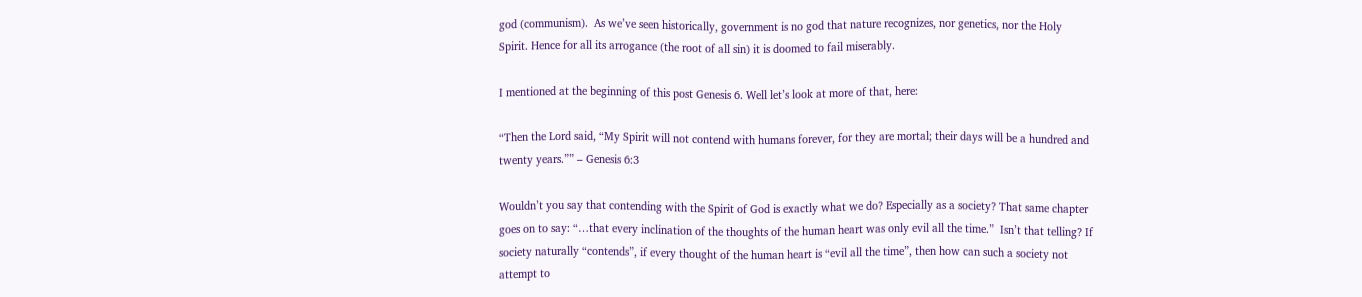god (communism).  As we’ve seen historically, government is no god that nature recognizes, nor genetics, nor the Holy Spirit. Hence for all its arrogance (the root of all sin) it is doomed to fail miserably.

I mentioned at the beginning of this post Genesis 6. Well let’s look at more of that, here:

“Then the Lord said, “My Spirit will not contend with humans forever, for they are mortal; their days will be a hundred and twenty years.”” – Genesis 6:3

Wouldn’t you say that contending with the Spirit of God is exactly what we do? Especially as a society? That same chapter goes on to say: “…that every inclination of the thoughts of the human heart was only evil all the time.”  Isn’t that telling? If society naturally “contends”, if every thought of the human heart is “evil all the time”, then how can such a society not attempt to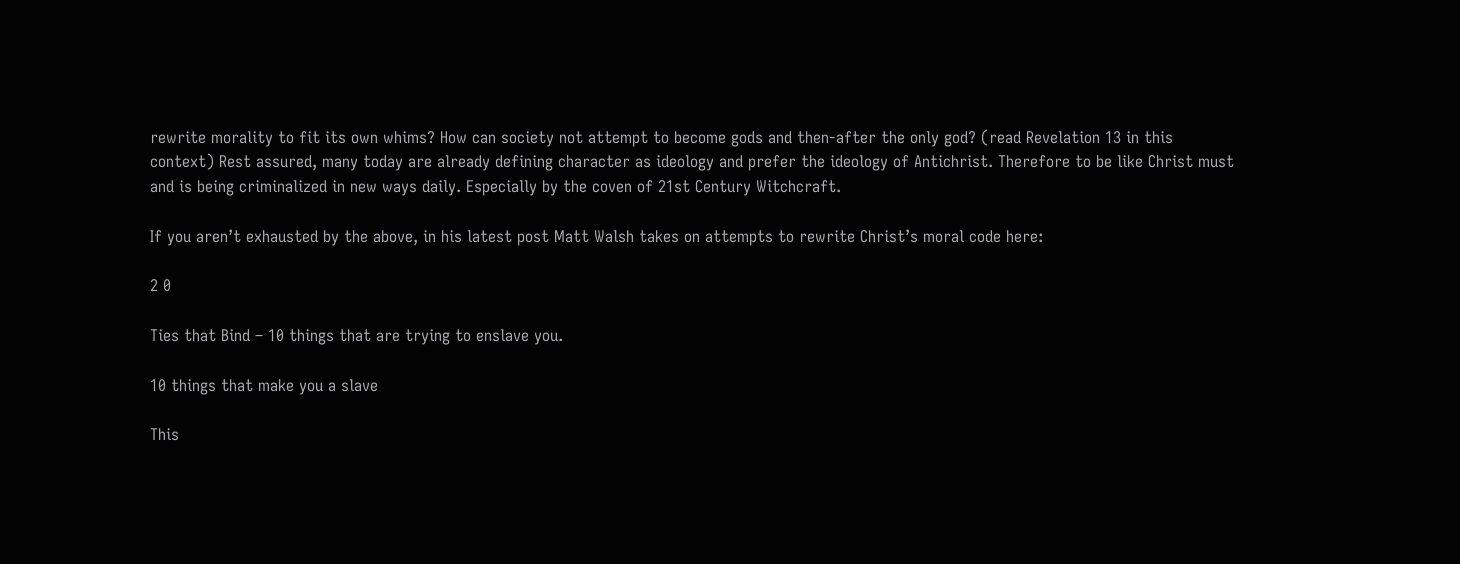rewrite morality to fit its own whims? How can society not attempt to become gods and then-after the only god? (read Revelation 13 in this context) Rest assured, many today are already defining character as ideology and prefer the ideology of Antichrist. Therefore to be like Christ must and is being criminalized in new ways daily. Especially by the coven of 21st Century Witchcraft.

If you aren’t exhausted by the above, in his latest post Matt Walsh takes on attempts to rewrite Christ’s moral code here:

2 0

Ties that Bind – 10 things that are trying to enslave you.

10 things that make you a slave

This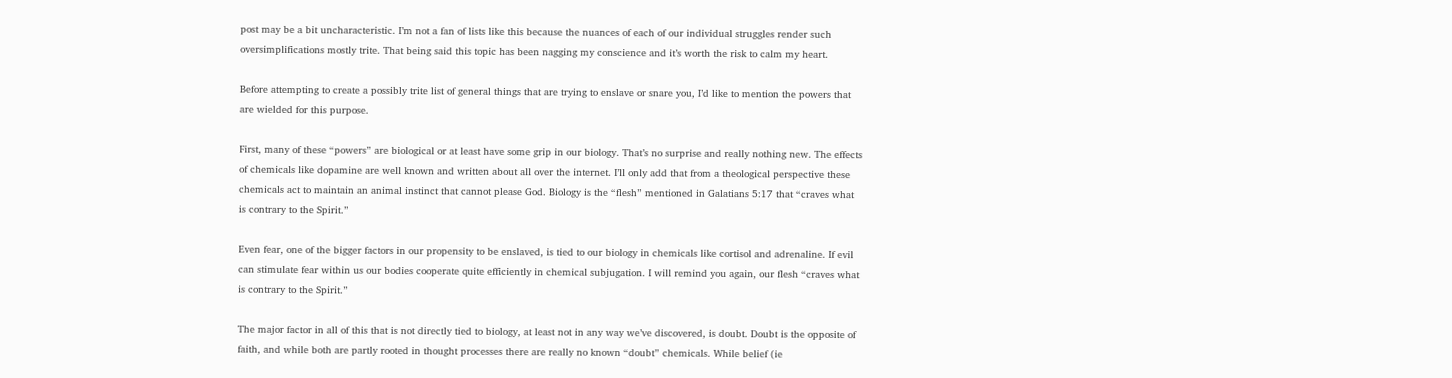post may be a bit uncharacteristic. I’m not a fan of lists like this because the nuances of each of our individual struggles render such oversimplifications mostly trite. That being said this topic has been nagging my conscience and it’s worth the risk to calm my heart.

Before attempting to create a possibly trite list of general things that are trying to enslave or snare you, I’d like to mention the powers that are wielded for this purpose.

First, many of these “powers” are biological or at least have some grip in our biology. That’s no surprise and really nothing new. The effects of chemicals like dopamine are well known and written about all over the internet. I’ll only add that from a theological perspective these chemicals act to maintain an animal instinct that cannot please God. Biology is the “flesh” mentioned in Galatians 5:17 that “craves what is contrary to the Spirit.”

Even fear, one of the bigger factors in our propensity to be enslaved, is tied to our biology in chemicals like cortisol and adrenaline. If evil can stimulate fear within us our bodies cooperate quite efficiently in chemical subjugation. I will remind you again, our flesh “craves what is contrary to the Spirit.”

The major factor in all of this that is not directly tied to biology, at least not in any way we’ve discovered, is doubt. Doubt is the opposite of faith, and while both are partly rooted in thought processes there are really no known “doubt” chemicals. While belief (ie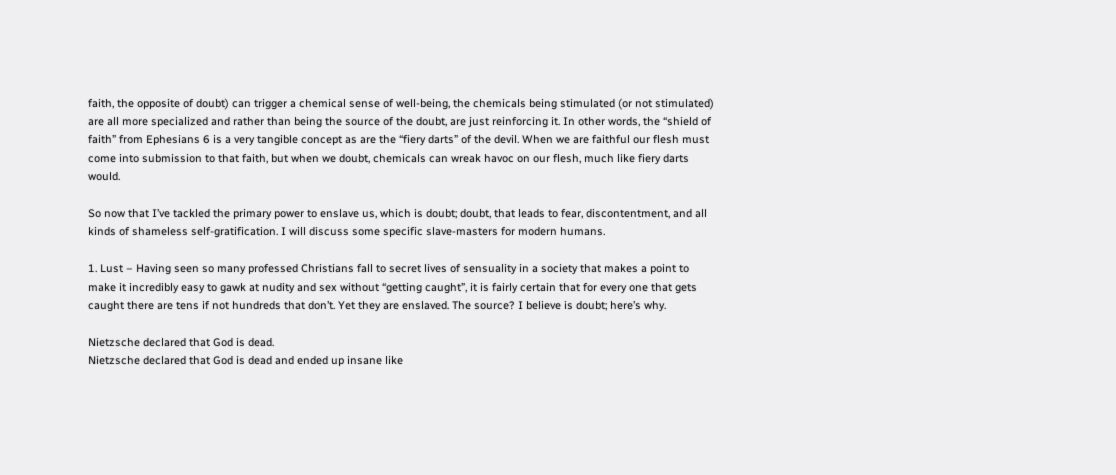faith, the opposite of doubt) can trigger a chemical sense of well-being, the chemicals being stimulated (or not stimulated) are all more specialized and rather than being the source of the doubt, are just reinforcing it. In other words, the “shield of faith” from Ephesians 6 is a very tangible concept as are the “fiery darts” of the devil. When we are faithful our flesh must come into submission to that faith, but when we doubt, chemicals can wreak havoc on our flesh, much like fiery darts would.

So now that I’ve tackled the primary power to enslave us, which is doubt; doubt, that leads to fear, discontentment, and all kinds of shameless self-gratification. I will discuss some specific slave-masters for modern humans.

1. Lust – Having seen so many professed Christians fall to secret lives of sensuality in a society that makes a point to make it incredibly easy to gawk at nudity and sex without “getting caught”, it is fairly certain that for every one that gets caught there are tens if not hundreds that don’t. Yet they are enslaved. The source? I believe is doubt; here’s why.

Nietzsche declared that God is dead.
Nietzsche declared that God is dead and ended up insane like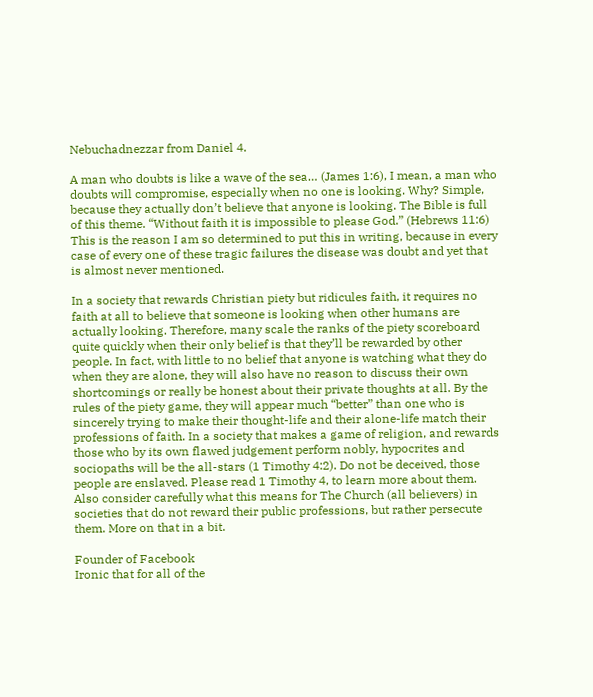Nebuchadnezzar from Daniel 4.

A man who doubts is like a wave of the sea… (James 1:6), I mean, a man who doubts will compromise, especially when no one is looking. Why? Simple, because they actually don’t believe that anyone is looking. The Bible is full of this theme. “Without faith it is impossible to please God.” (Hebrews 11:6) This is the reason I am so determined to put this in writing, because in every case of every one of these tragic failures the disease was doubt and yet that is almost never mentioned.

In a society that rewards Christian piety but ridicules faith, it requires no faith at all to believe that someone is looking when other humans are actually looking. Therefore, many scale the ranks of the piety scoreboard quite quickly when their only belief is that they’ll be rewarded by other people. In fact, with little to no belief that anyone is watching what they do when they are alone, they will also have no reason to discuss their own shortcomings or really be honest about their private thoughts at all. By the rules of the piety game, they will appear much “better” than one who is sincerely trying to make their thought-life and their alone-life match their professions of faith. In a society that makes a game of religion, and rewards those who by its own flawed judgement perform nobly, hypocrites and sociopaths will be the all-stars (1 Timothy 4:2). Do not be deceived, those people are enslaved. Please read 1 Timothy 4, to learn more about them. Also consider carefully what this means for The Church (all believers) in societies that do not reward their public professions, but rather persecute them. More on that in a bit.

Founder of Facebook
Ironic that for all of the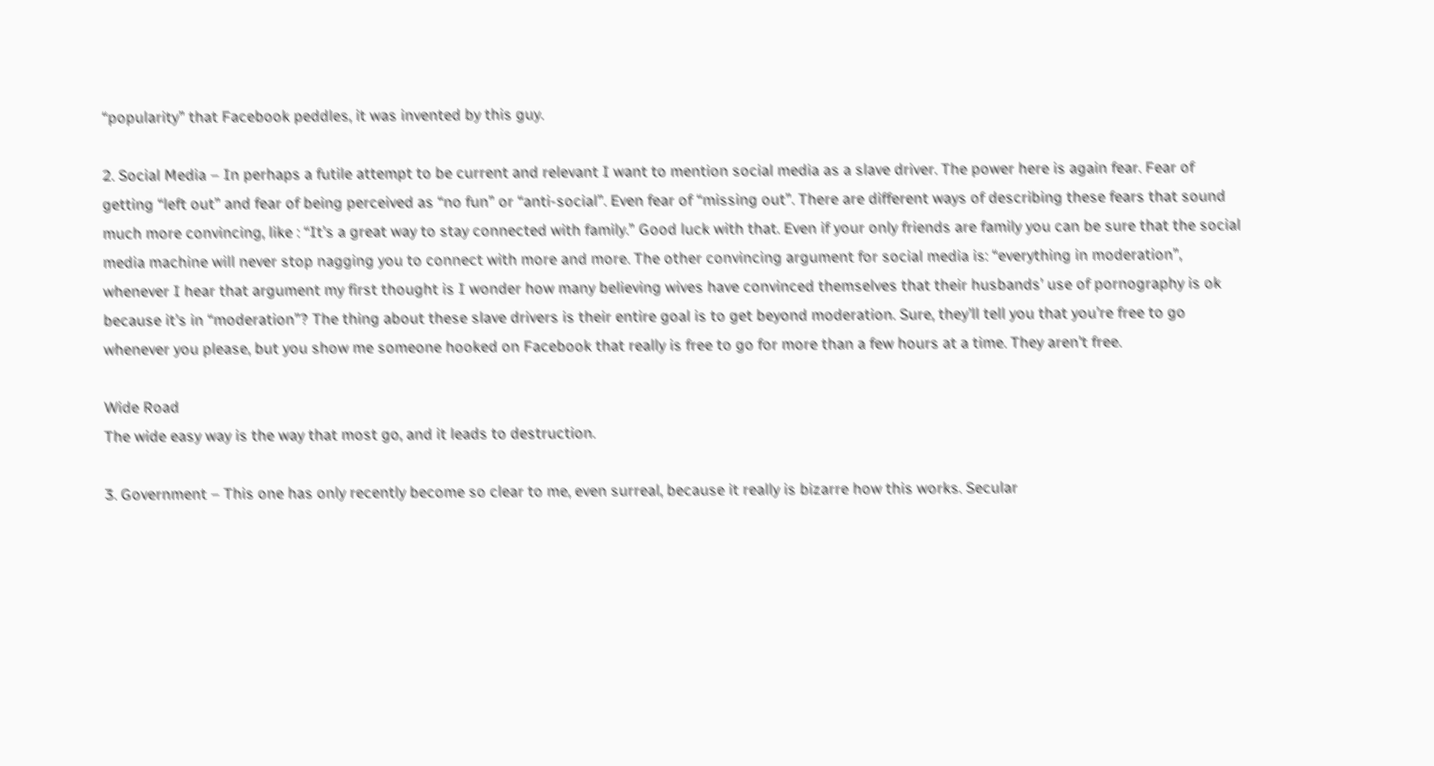“popularity” that Facebook peddles, it was invented by this guy.

2. Social Media – In perhaps a futile attempt to be current and relevant I want to mention social media as a slave driver. The power here is again fear. Fear of getting “left out” and fear of being perceived as “no fun” or “anti-social”. Even fear of “missing out”. There are different ways of describing these fears that sound much more convincing, like : “It’s a great way to stay connected with family.” Good luck with that. Even if your only friends are family you can be sure that the social media machine will never stop nagging you to connect with more and more. The other convincing argument for social media is: “everything in moderation”, whenever I hear that argument my first thought is I wonder how many believing wives have convinced themselves that their husbands’ use of pornography is ok because it’s in “moderation”? The thing about these slave drivers is their entire goal is to get beyond moderation. Sure, they’ll tell you that you’re free to go whenever you please, but you show me someone hooked on Facebook that really is free to go for more than a few hours at a time. They aren’t free.

Wide Road
The wide easy way is the way that most go, and it leads to destruction.

3. Government – This one has only recently become so clear to me, even surreal, because it really is bizarre how this works. Secular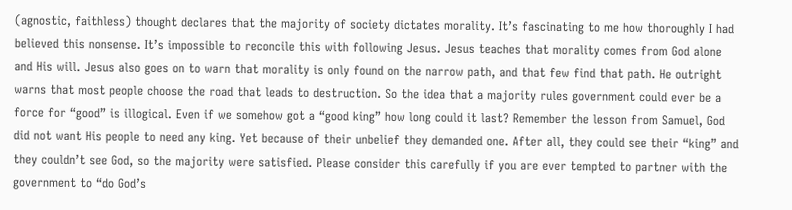(agnostic, faithless) thought declares that the majority of society dictates morality. It’s fascinating to me how thoroughly I had believed this nonsense. It’s impossible to reconcile this with following Jesus. Jesus teaches that morality comes from God alone and His will. Jesus also goes on to warn that morality is only found on the narrow path, and that few find that path. He outright warns that most people choose the road that leads to destruction. So the idea that a majority rules government could ever be a force for “good” is illogical. Even if we somehow got a “good king” how long could it last? Remember the lesson from Samuel, God did not want His people to need any king. Yet because of their unbelief they demanded one. After all, they could see their “king” and they couldn’t see God, so the majority were satisfied. Please consider this carefully if you are ever tempted to partner with the government to “do God’s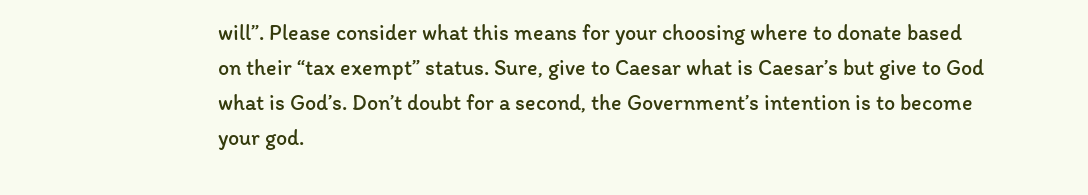will”. Please consider what this means for your choosing where to donate based on their “tax exempt” status. Sure, give to Caesar what is Caesar’s but give to God what is God’s. Don’t doubt for a second, the Government’s intention is to become your god.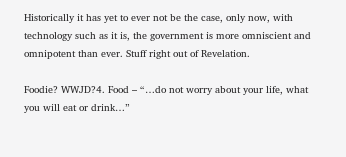Historically it has yet to ever not be the case, only now, with technology such as it is, the government is more omniscient and omnipotent than ever. Stuff right out of Revelation.

Foodie? WWJD?4. Food – “…do not worry about your life, what you will eat or drink…”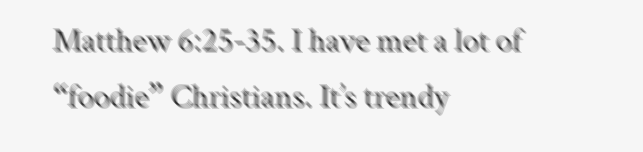Matthew 6:25-35. I have met a lot of “foodie” Christians. It’s trendy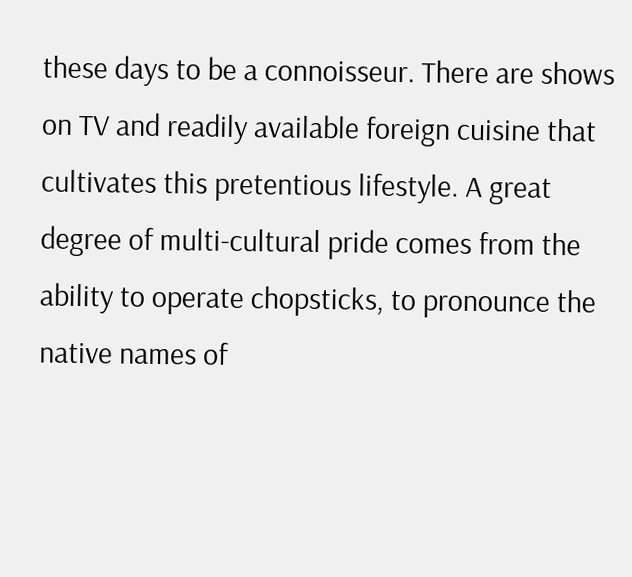these days to be a connoisseur. There are shows on TV and readily available foreign cuisine that cultivates this pretentious lifestyle. A great degree of multi-cultural pride comes from the ability to operate chopsticks, to pronounce the native names of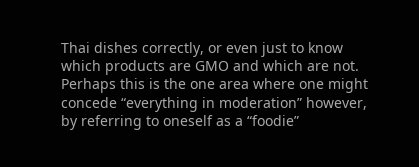Thai dishes correctly, or even just to know which products are GMO and which are not. Perhaps this is the one area where one might concede “everything in moderation” however, by referring to oneself as a “foodie”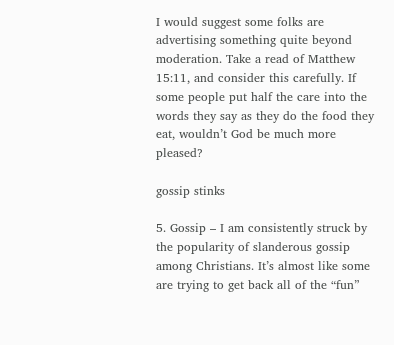I would suggest some folks are advertising something quite beyond moderation. Take a read of Matthew 15:11, and consider this carefully. If some people put half the care into the words they say as they do the food they eat, wouldn’t God be much more pleased?

gossip stinks

5. Gossip – I am consistently struck by the popularity of slanderous gossip among Christians. It’s almost like some are trying to get back all of the “fun”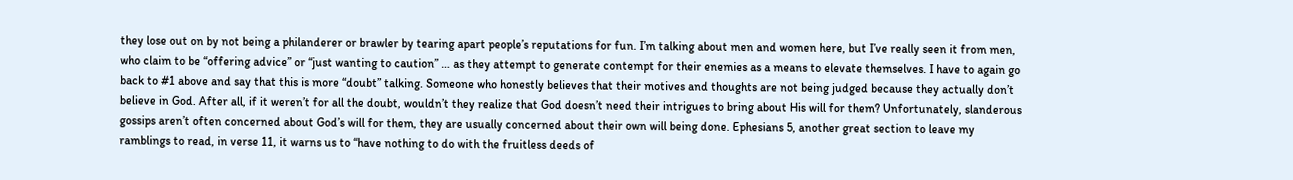they lose out on by not being a philanderer or brawler by tearing apart people’s reputations for fun. I’m talking about men and women here, but I’ve really seen it from men, who claim to be “offering advice” or “just wanting to caution” … as they attempt to generate contempt for their enemies as a means to elevate themselves. I have to again go back to #1 above and say that this is more “doubt” talking. Someone who honestly believes that their motives and thoughts are not being judged because they actually don’t believe in God. After all, if it weren’t for all the doubt, wouldn’t they realize that God doesn’t need their intrigues to bring about His will for them? Unfortunately, slanderous gossips aren’t often concerned about God’s will for them, they are usually concerned about their own will being done. Ephesians 5, another great section to leave my ramblings to read, in verse 11, it warns us to “have nothing to do with the fruitless deeds of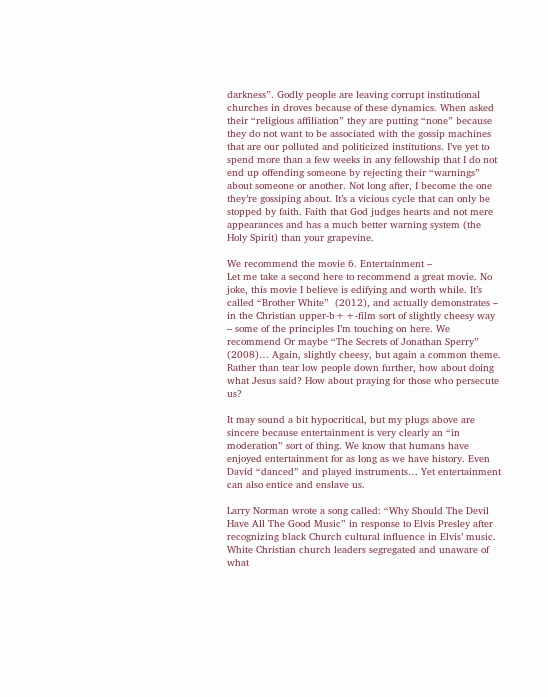darkness”. Godly people are leaving corrupt institutional churches in droves because of these dynamics. When asked their “religious affiliation” they are putting “none” because they do not want to be associated with the gossip machines that are our polluted and politicized institutions. I’ve yet to spend more than a few weeks in any fellowship that I do not end up offending someone by rejecting their “warnings” about someone or another. Not long after, I become the one they’re gossiping about. It’s a vicious cycle that can only be stopped by faith. Faith that God judges hearts and not mere appearances and has a much better warning system (the Holy Spirit) than your grapevine.

We recommend the movie 6. Entertainment –
Let me take a second here to recommend a great movie. No joke, this movie I believe is edifying and worth while. It’s called “Brother White”  (2012), and actually demonstrates – in the Christian upper-b++-film sort of slightly cheesy way – some of the principles I’m touching on here. We recommend Or maybe “The Secrets of Jonathan Sperry” (2008)… Again, slightly cheesy, but again a common theme. Rather than tear low people down further, how about doing what Jesus said? How about praying for those who persecute us?

It may sound a bit hypocritical, but my plugs above are sincere because entertainment is very clearly an “in moderation” sort of thing. We know that humans have enjoyed entertainment for as long as we have history. Even David “danced” and played instruments… Yet entertainment can also entice and enslave us.

Larry Norman wrote a song called: “Why Should The Devil Have All The Good Music” in response to Elvis Presley after recognizing black Church cultural influence in Elvis’ music. White Christian church leaders segregated and unaware of what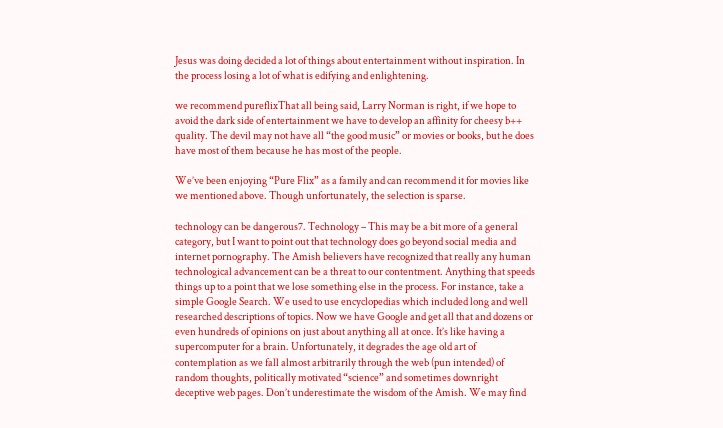Jesus was doing decided a lot of things about entertainment without inspiration. In the process losing a lot of what is edifying and enlightening.

we recommend pureflixThat all being said, Larry Norman is right, if we hope to avoid the dark side of entertainment we have to develop an affinity for cheesy b++ quality. The devil may not have all “the good music” or movies or books, but he does have most of them because he has most of the people.

We’ve been enjoying “Pure Flix” as a family and can recommend it for movies like we mentioned above. Though unfortunately, the selection is sparse.

technology can be dangerous7. Technology – This may be a bit more of a general category, but I want to point out that technology does go beyond social media and internet pornography. The Amish believers have recognized that really any human technological advancement can be a threat to our contentment. Anything that speeds things up to a point that we lose something else in the process. For instance, take a simple Google Search. We used to use encyclopedias which included long and well researched descriptions of topics. Now we have Google and get all that and dozens or even hundreds of opinions on just about anything all at once. It’s like having a supercomputer for a brain. Unfortunately, it degrades the age old art of contemplation as we fall almost arbitrarily through the web (pun intended) of random thoughts, politically motivated “science” and sometimes downright deceptive web pages. Don’t underestimate the wisdom of the Amish. We may find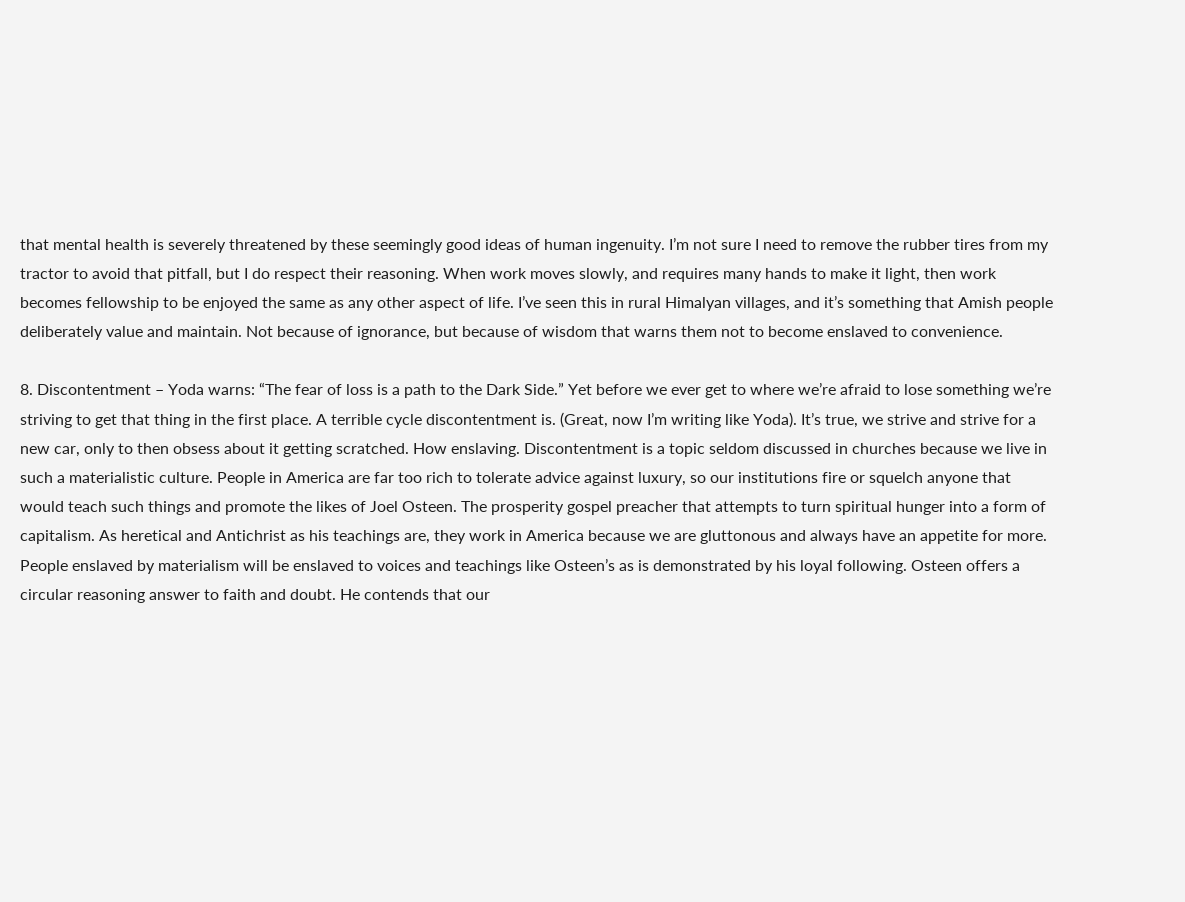that mental health is severely threatened by these seemingly good ideas of human ingenuity. I’m not sure I need to remove the rubber tires from my tractor to avoid that pitfall, but I do respect their reasoning. When work moves slowly, and requires many hands to make it light, then work becomes fellowship to be enjoyed the same as any other aspect of life. I’ve seen this in rural Himalyan villages, and it’s something that Amish people deliberately value and maintain. Not because of ignorance, but because of wisdom that warns them not to become enslaved to convenience.

8. Discontentment – Yoda warns: “The fear of loss is a path to the Dark Side.” Yet before we ever get to where we’re afraid to lose something we’re striving to get that thing in the first place. A terrible cycle discontentment is. (Great, now I’m writing like Yoda). It’s true, we strive and strive for a new car, only to then obsess about it getting scratched. How enslaving. Discontentment is a topic seldom discussed in churches because we live in such a materialistic culture. People in America are far too rich to tolerate advice against luxury, so our institutions fire or squelch anyone that would teach such things and promote the likes of Joel Osteen. The prosperity gospel preacher that attempts to turn spiritual hunger into a form of capitalism. As heretical and Antichrist as his teachings are, they work in America because we are gluttonous and always have an appetite for more. People enslaved by materialism will be enslaved to voices and teachings like Osteen’s as is demonstrated by his loyal following. Osteen offers a circular reasoning answer to faith and doubt. He contends that our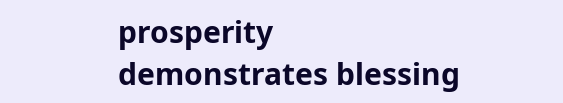prosperity demonstrates blessing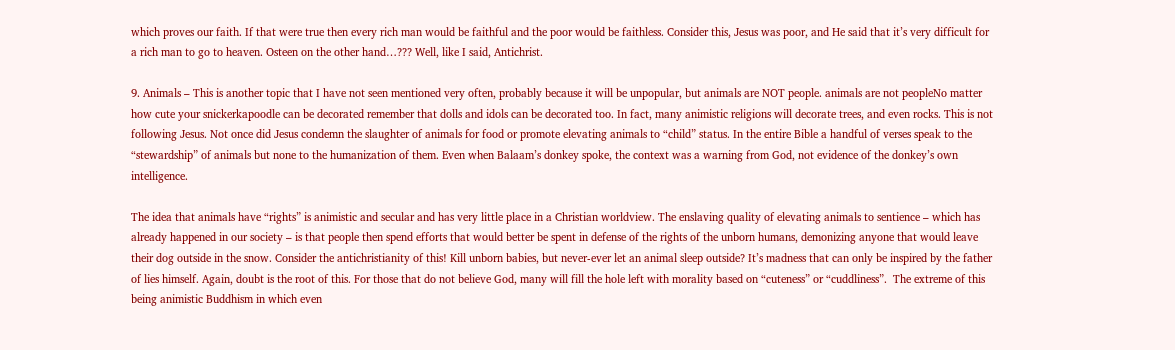which proves our faith. If that were true then every rich man would be faithful and the poor would be faithless. Consider this, Jesus was poor, and He said that it’s very difficult for a rich man to go to heaven. Osteen on the other hand…??? Well, like I said, Antichrist.

9. Animals – This is another topic that I have not seen mentioned very often, probably because it will be unpopular, but animals are NOT people. animals are not peopleNo matter how cute your snickerkapoodle can be decorated remember that dolls and idols can be decorated too. In fact, many animistic religions will decorate trees, and even rocks. This is not following Jesus. Not once did Jesus condemn the slaughter of animals for food or promote elevating animals to “child” status. In the entire Bible a handful of verses speak to the “stewardship” of animals but none to the humanization of them. Even when Balaam’s donkey spoke, the context was a warning from God, not evidence of the donkey’s own intelligence.

The idea that animals have “rights” is animistic and secular and has very little place in a Christian worldview. The enslaving quality of elevating animals to sentience – which has already happened in our society – is that people then spend efforts that would better be spent in defense of the rights of the unborn humans, demonizing anyone that would leave their dog outside in the snow. Consider the antichristianity of this! Kill unborn babies, but never-ever let an animal sleep outside? It’s madness that can only be inspired by the father of lies himself. Again, doubt is the root of this. For those that do not believe God, many will fill the hole left with morality based on “cuteness” or “cuddliness”.  The extreme of this being animistic Buddhism in which even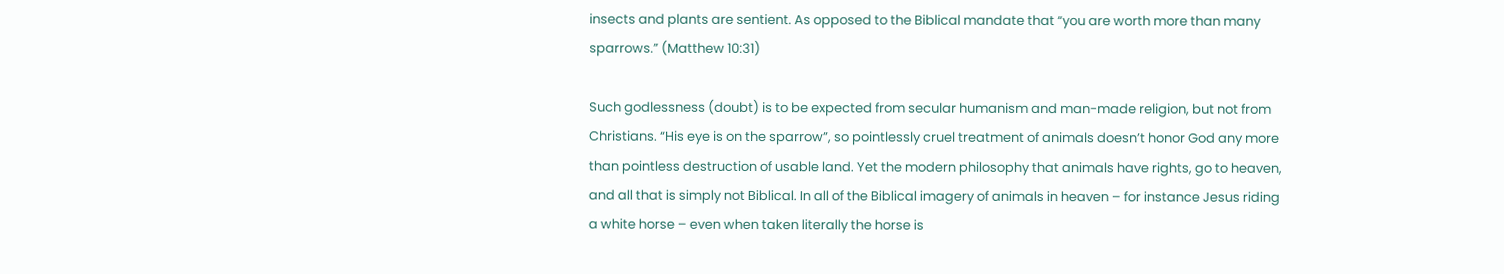insects and plants are sentient. As opposed to the Biblical mandate that “you are worth more than many sparrows.” (Matthew 10:31)

Such godlessness (doubt) is to be expected from secular humanism and man-made religion, but not from Christians. “His eye is on the sparrow”, so pointlessly cruel treatment of animals doesn’t honor God any more than pointless destruction of usable land. Yet the modern philosophy that animals have rights, go to heaven, and all that is simply not Biblical. In all of the Biblical imagery of animals in heaven – for instance Jesus riding a white horse – even when taken literally the horse is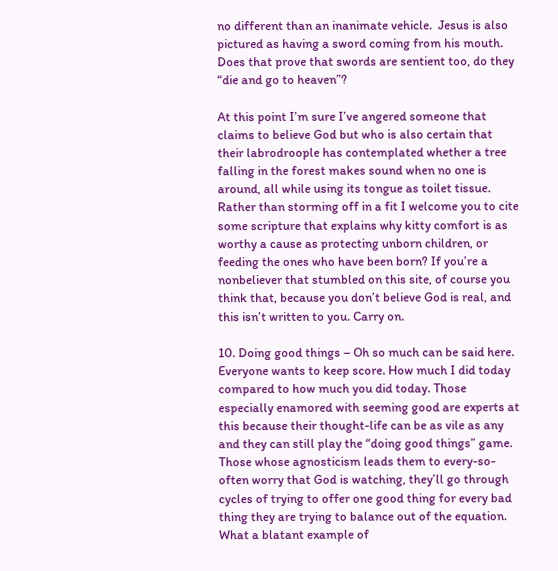no different than an inanimate vehicle.  Jesus is also pictured as having a sword coming from his mouth. Does that prove that swords are sentient too, do they “die and go to heaven”?

At this point I’m sure I’ve angered someone that claims to believe God but who is also certain that their labrodroople has contemplated whether a tree falling in the forest makes sound when no one is around, all while using its tongue as toilet tissue. Rather than storming off in a fit I welcome you to cite some scripture that explains why kitty comfort is as worthy a cause as protecting unborn children, or feeding the ones who have been born? If you’re a nonbeliever that stumbled on this site, of course you think that, because you don’t believe God is real, and this isn’t written to you. Carry on.

10. Doing good things – Oh so much can be said here. Everyone wants to keep score. How much I did today compared to how much you did today. Those especially enamored with seeming good are experts at this because their thought-life can be as vile as any and they can still play the “doing good things” game. Those whose agnosticism leads them to every-so-often worry that God is watching, they’ll go through cycles of trying to offer one good thing for every bad thing they are trying to balance out of the equation. What a blatant example of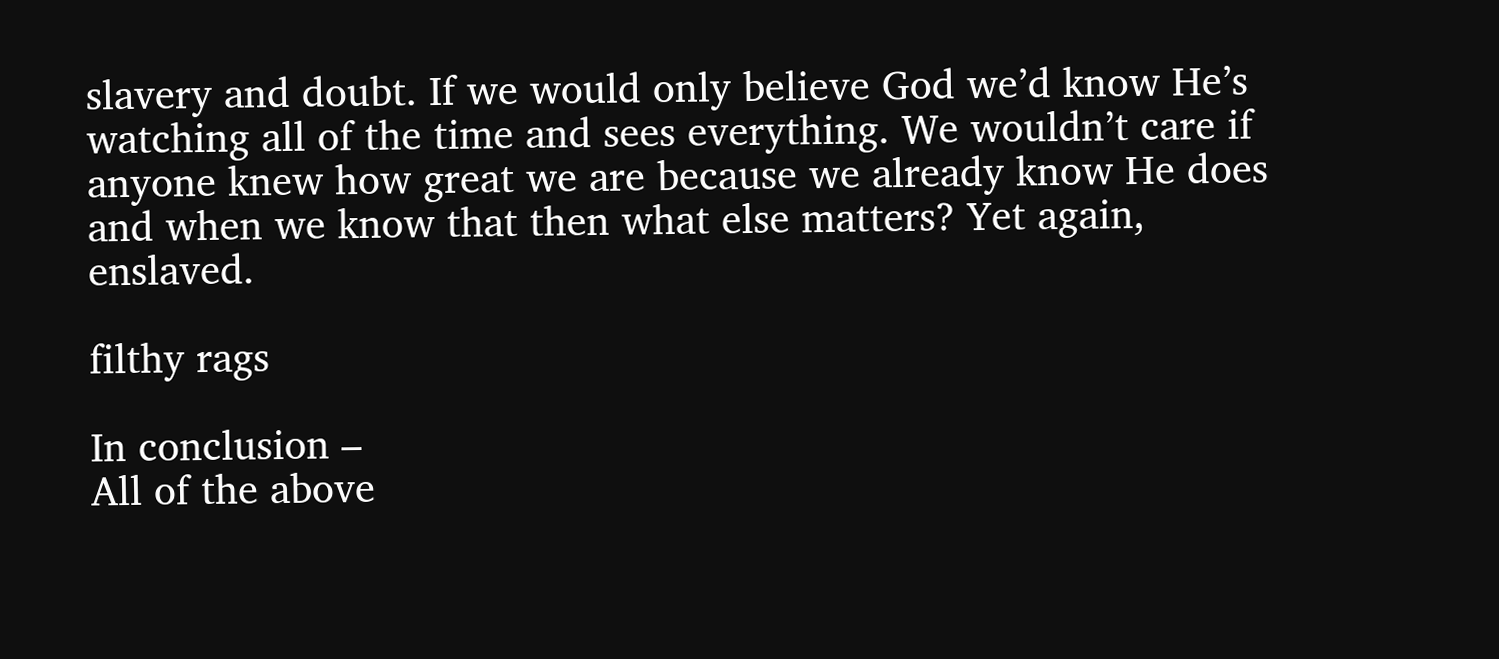slavery and doubt. If we would only believe God we’d know He’s watching all of the time and sees everything. We wouldn’t care if anyone knew how great we are because we already know He does and when we know that then what else matters? Yet again, enslaved.

filthy rags

In conclusion –
All of the above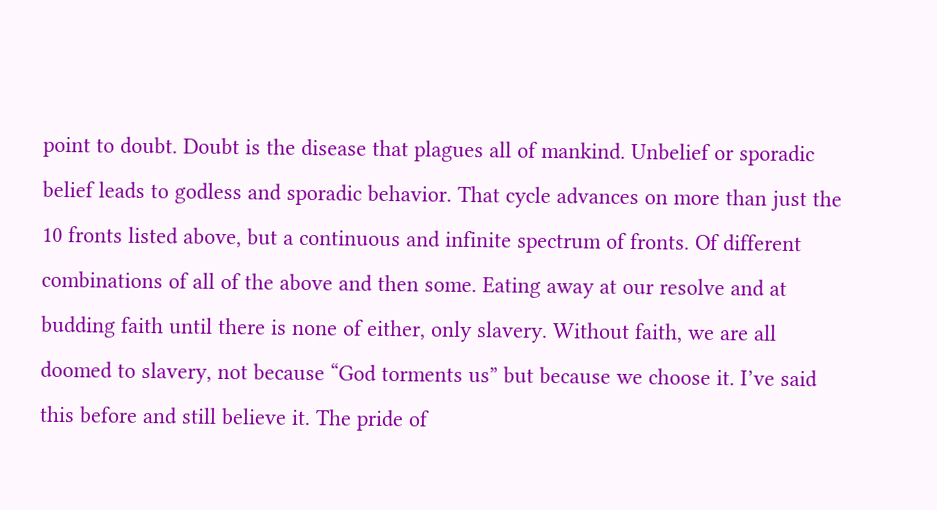point to doubt. Doubt is the disease that plagues all of mankind. Unbelief or sporadic belief leads to godless and sporadic behavior. That cycle advances on more than just the 10 fronts listed above, but a continuous and infinite spectrum of fronts. Of different combinations of all of the above and then some. Eating away at our resolve and at budding faith until there is none of either, only slavery. Without faith, we are all doomed to slavery, not because “God torments us” but because we choose it. I’ve said this before and still believe it. The pride of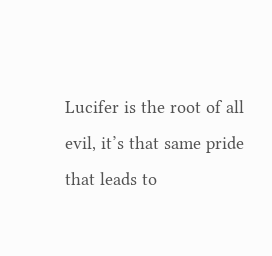Lucifer is the root of all evil, it’s that same pride that leads to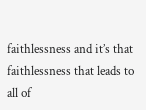faithlessness and it’s that faithlessness that leads to all of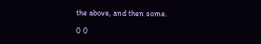the above, and then some.

0 0